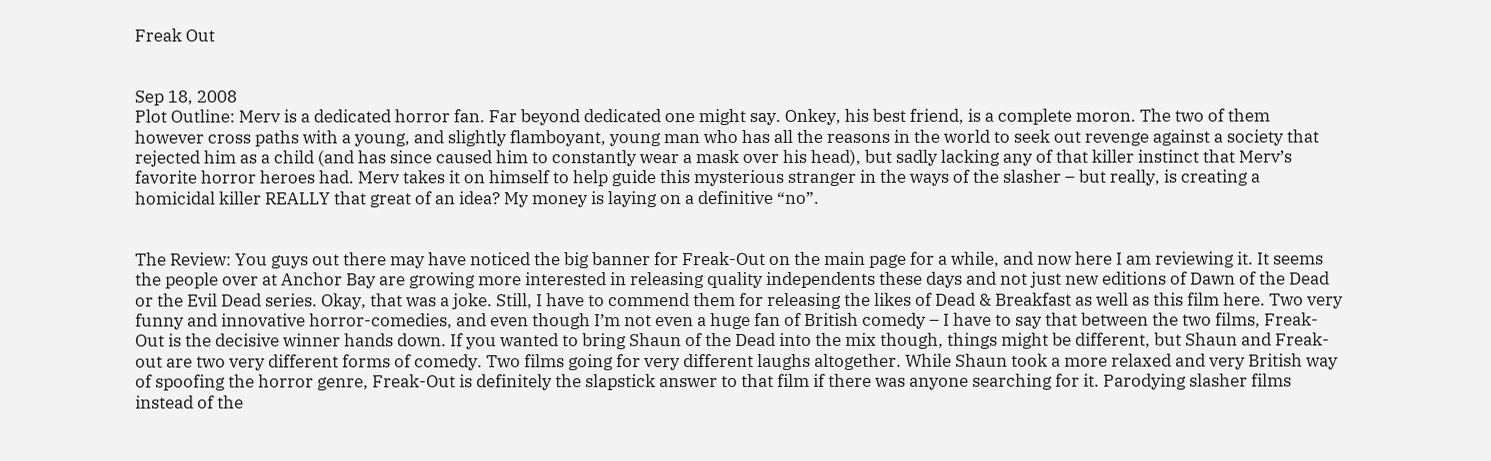Freak Out


Sep 18, 2008
Plot Outline: Merv is a dedicated horror fan. Far beyond dedicated one might say. Onkey, his best friend, is a complete moron. The two of them however cross paths with a young, and slightly flamboyant, young man who has all the reasons in the world to seek out revenge against a society that rejected him as a child (and has since caused him to constantly wear a mask over his head), but sadly lacking any of that killer instinct that Merv’s favorite horror heroes had. Merv takes it on himself to help guide this mysterious stranger in the ways of the slasher – but really, is creating a homicidal killer REALLY that great of an idea? My money is laying on a definitive “no”.


The Review: You guys out there may have noticed the big banner for Freak-Out on the main page for a while, and now here I am reviewing it. It seems the people over at Anchor Bay are growing more interested in releasing quality independents these days and not just new editions of Dawn of the Dead or the Evil Dead series. Okay, that was a joke. Still, I have to commend them for releasing the likes of Dead & Breakfast as well as this film here. Two very funny and innovative horror-comedies, and even though I’m not even a huge fan of British comedy – I have to say that between the two films, Freak-Out is the decisive winner hands down. If you wanted to bring Shaun of the Dead into the mix though, things might be different, but Shaun and Freak-out are two very different forms of comedy. Two films going for very different laughs altogether. While Shaun took a more relaxed and very British way of spoofing the horror genre, Freak-Out is definitely the slapstick answer to that film if there was anyone searching for it. Parodying slasher films instead of the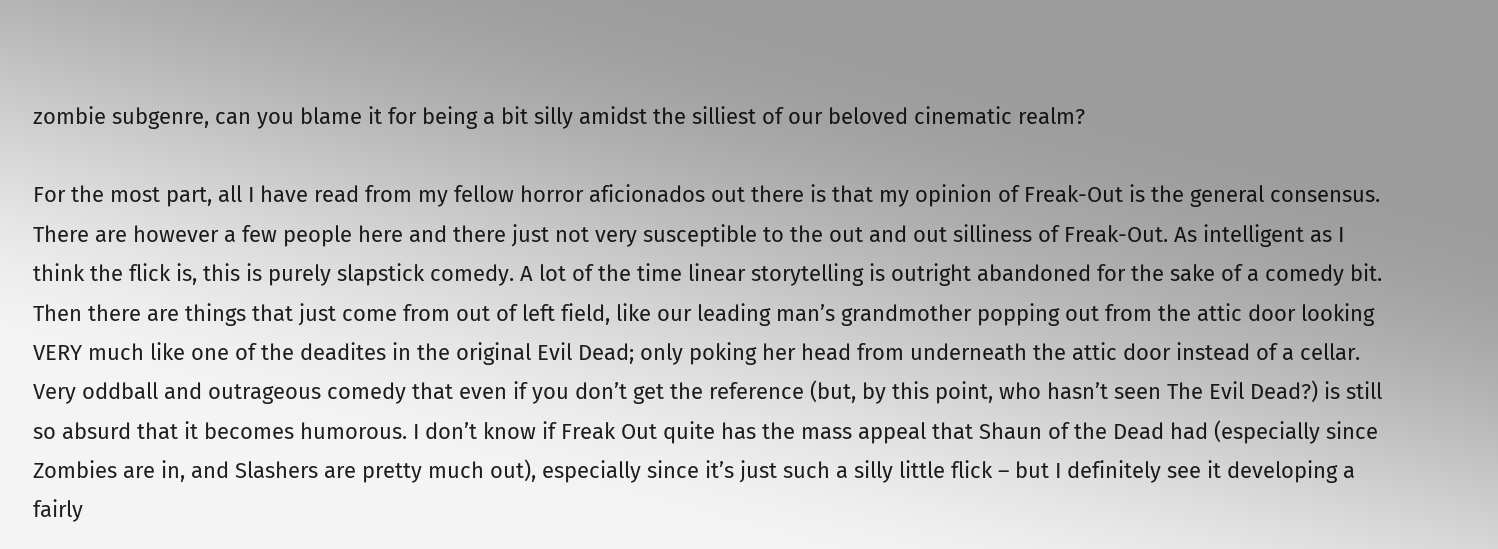zombie subgenre, can you blame it for being a bit silly amidst the silliest of our beloved cinematic realm?

For the most part, all I have read from my fellow horror aficionados out there is that my opinion of Freak-Out is the general consensus. There are however a few people here and there just not very susceptible to the out and out silliness of Freak-Out. As intelligent as I think the flick is, this is purely slapstick comedy. A lot of the time linear storytelling is outright abandoned for the sake of a comedy bit. Then there are things that just come from out of left field, like our leading man’s grandmother popping out from the attic door looking VERY much like one of the deadites in the original Evil Dead; only poking her head from underneath the attic door instead of a cellar. Very oddball and outrageous comedy that even if you don’t get the reference (but, by this point, who hasn’t seen The Evil Dead?) is still so absurd that it becomes humorous. I don’t know if Freak Out quite has the mass appeal that Shaun of the Dead had (especially since Zombies are in, and Slashers are pretty much out), especially since it’s just such a silly little flick – but I definitely see it developing a fairly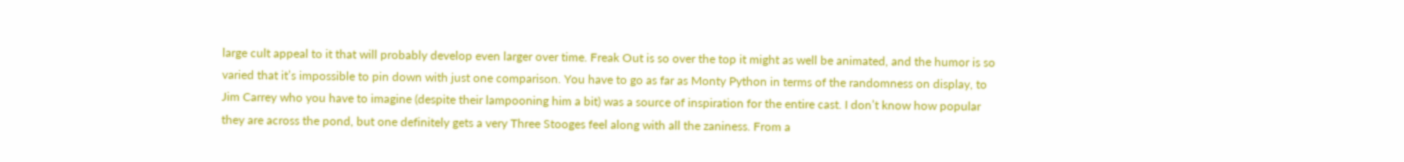large cult appeal to it that will probably develop even larger over time. Freak Out is so over the top it might as well be animated, and the humor is so varied that it’s impossible to pin down with just one comparison. You have to go as far as Monty Python in terms of the randomness on display, to Jim Carrey who you have to imagine (despite their lampooning him a bit) was a source of inspiration for the entire cast. I don’t know how popular they are across the pond, but one definitely gets a very Three Stooges feel along with all the zaniness. From a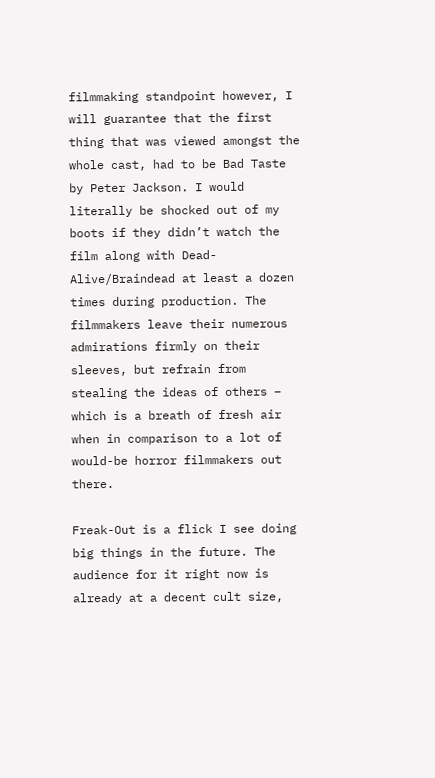filmmaking standpoint however, I will guarantee that the first thing that was viewed amongst the whole cast, had to be Bad Taste by Peter Jackson. I would literally be shocked out of my boots if they didn’t watch the film along with Dead-Alive/Braindead at least a dozen times during production. The filmmakers leave their numerous admirations firmly on their sleeves, but refrain from stealing the ideas of others – which is a breath of fresh air when in comparison to a lot of would-be horror filmmakers out there.

Freak-Out is a flick I see doing big things in the future. The audience for it right now is already at a decent cult size,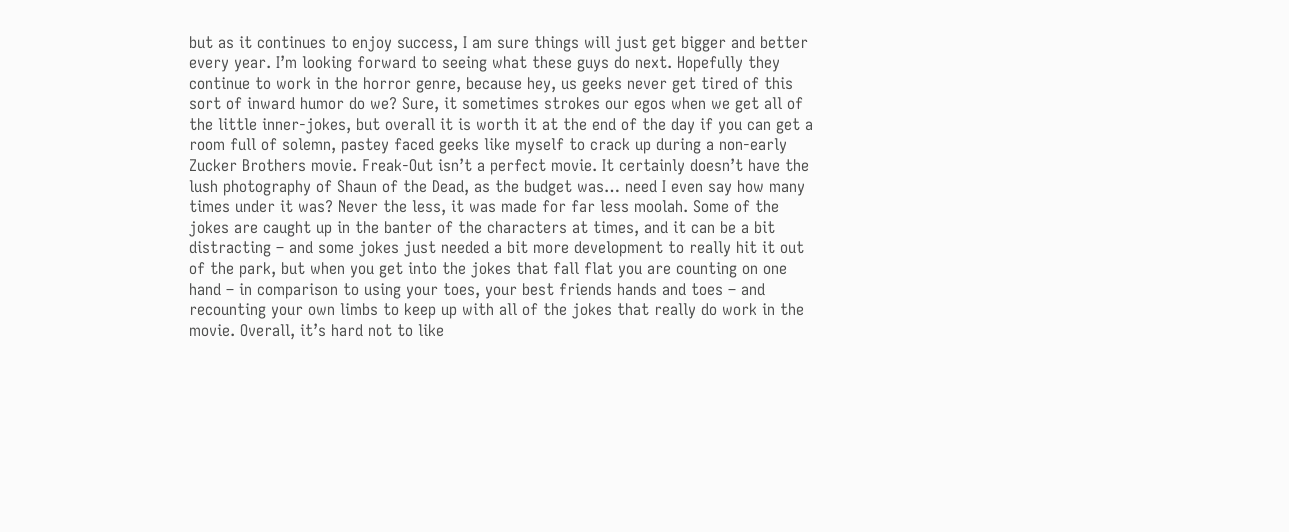but as it continues to enjoy success, I am sure things will just get bigger and better every year. I’m looking forward to seeing what these guys do next. Hopefully they continue to work in the horror genre, because hey, us geeks never get tired of this sort of inward humor do we? Sure, it sometimes strokes our egos when we get all of the little inner-jokes, but overall it is worth it at the end of the day if you can get a room full of solemn, pastey faced geeks like myself to crack up during a non-early Zucker Brothers movie. Freak-Out isn’t a perfect movie. It certainly doesn’t have the lush photography of Shaun of the Dead, as the budget was… need I even say how many times under it was? Never the less, it was made for far less moolah. Some of the jokes are caught up in the banter of the characters at times, and it can be a bit distracting – and some jokes just needed a bit more development to really hit it out of the park, but when you get into the jokes that fall flat you are counting on one hand – in comparison to using your toes, your best friends hands and toes – and recounting your own limbs to keep up with all of the jokes that really do work in the movie. Overall, it’s hard not to like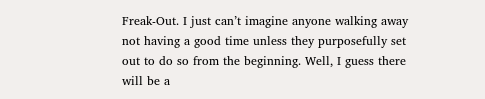Freak-Out. I just can’t imagine anyone walking away not having a good time unless they purposefully set out to do so from the beginning. Well, I guess there will be a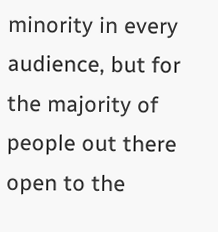minority in every audience, but for the majority of people out there open to the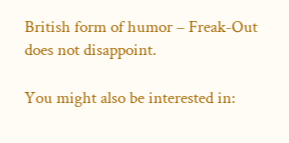British form of humor – Freak-Out does not disappoint.

You might also be interested in: